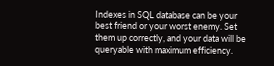Indexes in SQL database can be your best friend or your worst enemy. Set them up correctly, and your data will be queryable with maximum efficiency.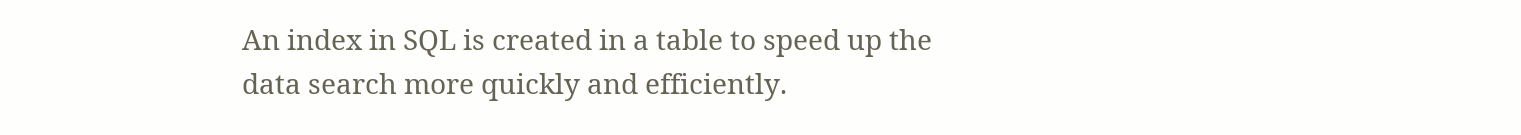An index in SQL is created in a table to speed up the data search more quickly and efficiently.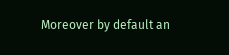Moreover by default an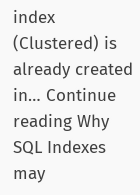index (Clustered) is already created in… Continue reading Why SQL Indexes may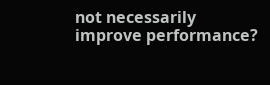not necessarily improve performance?